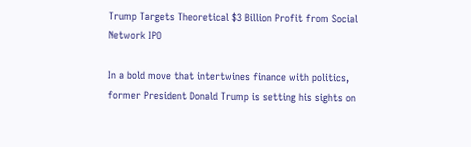Trump Targets Theoretical $3 Billion Profit from Social Network IPO

In a bold move that intertwines finance with politics, former President Donald Trump is setting his sights on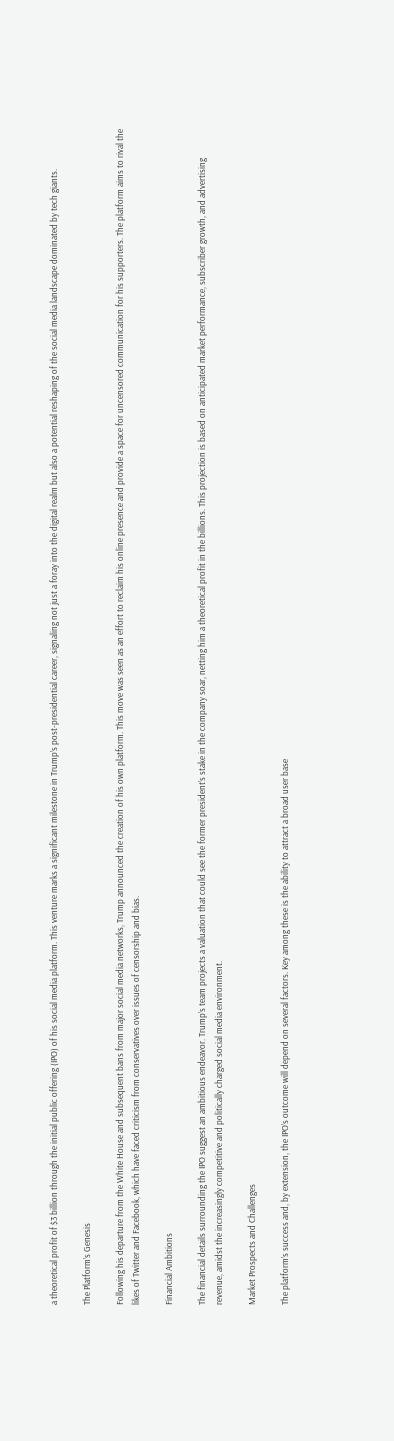a theoretical profit of $3 billion through the initial public offering (IPO) of his social media platform. This venture marks a significant milestone in Trump’s post-presidential career, signaling not just a foray into the digital realm but also a potential reshaping of the social media landscape dominated by tech giants.

The Platform’s Genesis

Following his departure from the White House and subsequent bans from major social media networks, Trump announced the creation of his own platform. This move was seen as an effort to reclaim his online presence and provide a space for uncensored communication for his supporters. The platform aims to rival the likes of Twitter and Facebook, which have faced criticism from conservatives over issues of censorship and bias.

Financial Ambitions

The financial details surrounding the IPO suggest an ambitious endeavor. Trump’s team projects a valuation that could see the former president’s stake in the company soar, netting him a theoretical profit in the billions. This projection is based on anticipated market performance, subscriber growth, and advertising revenue, amidst the increasingly competitive and politically charged social media environment.

Market Prospects and Challenges

The platform’s success and, by extension, the IPO’s outcome will depend on several factors. Key among these is the ability to attract a broad user base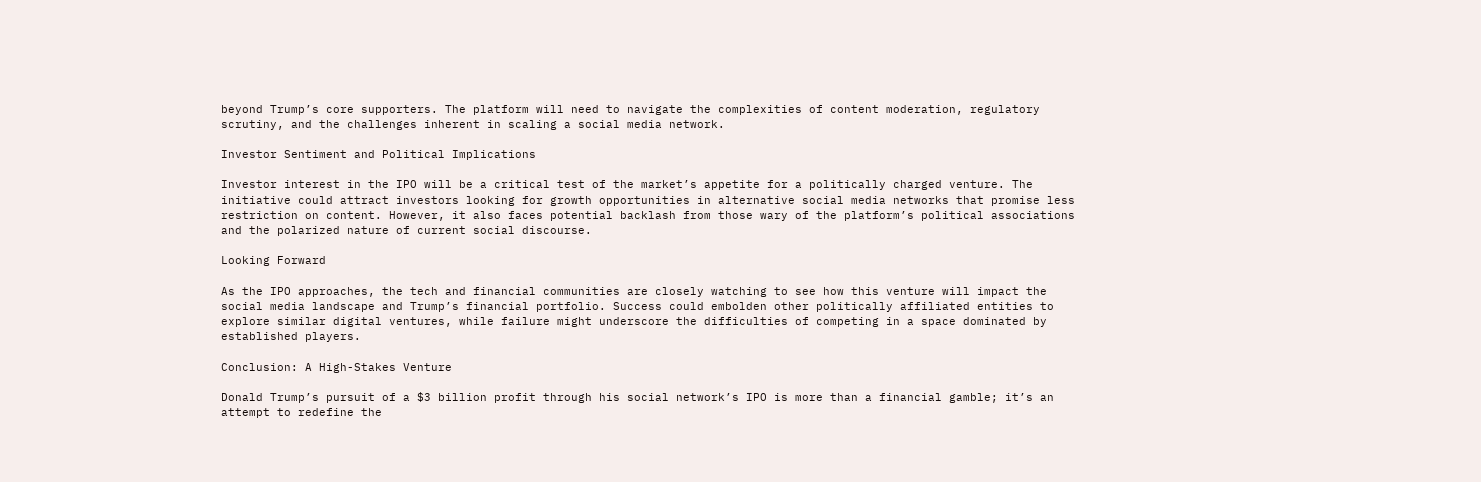beyond Trump’s core supporters. The platform will need to navigate the complexities of content moderation, regulatory scrutiny, and the challenges inherent in scaling a social media network.

Investor Sentiment and Political Implications

Investor interest in the IPO will be a critical test of the market’s appetite for a politically charged venture. The initiative could attract investors looking for growth opportunities in alternative social media networks that promise less restriction on content. However, it also faces potential backlash from those wary of the platform’s political associations and the polarized nature of current social discourse.

Looking Forward

As the IPO approaches, the tech and financial communities are closely watching to see how this venture will impact the social media landscape and Trump’s financial portfolio. Success could embolden other politically affiliated entities to explore similar digital ventures, while failure might underscore the difficulties of competing in a space dominated by established players.

Conclusion: A High-Stakes Venture

Donald Trump’s pursuit of a $3 billion profit through his social network’s IPO is more than a financial gamble; it’s an attempt to redefine the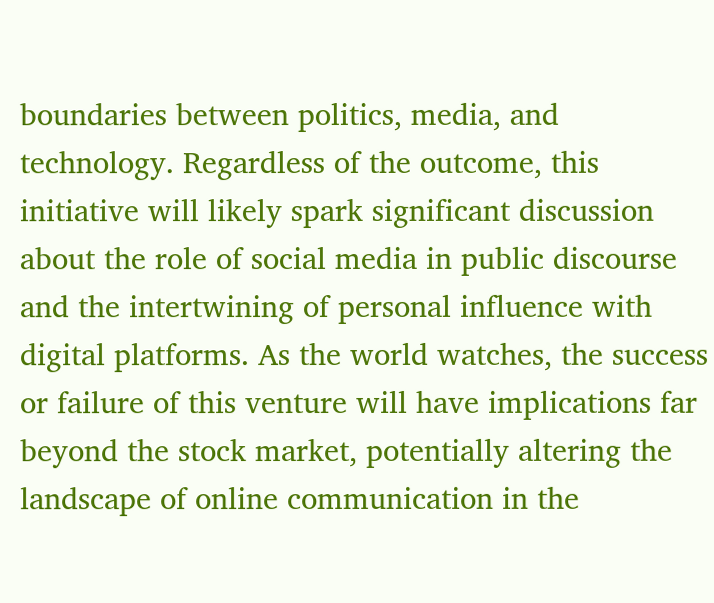boundaries between politics, media, and technology. Regardless of the outcome, this initiative will likely spark significant discussion about the role of social media in public discourse and the intertwining of personal influence with digital platforms. As the world watches, the success or failure of this venture will have implications far beyond the stock market, potentially altering the landscape of online communication in the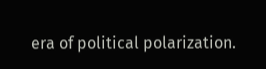era of political polarization.